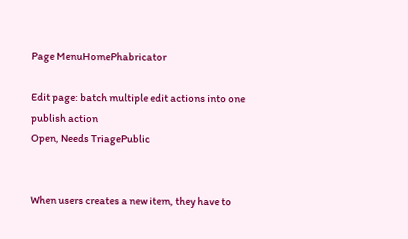Page MenuHomePhabricator

Edit page: batch multiple edit actions into one publish action
Open, Needs TriagePublic


When users creates a new item, they have to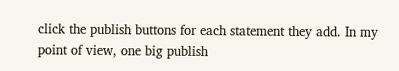click the publish buttons for each statement they add. In my point of view, one big publish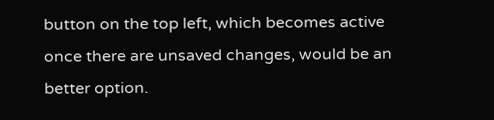button on the top left, which becomes active once there are unsaved changes, would be an better option.